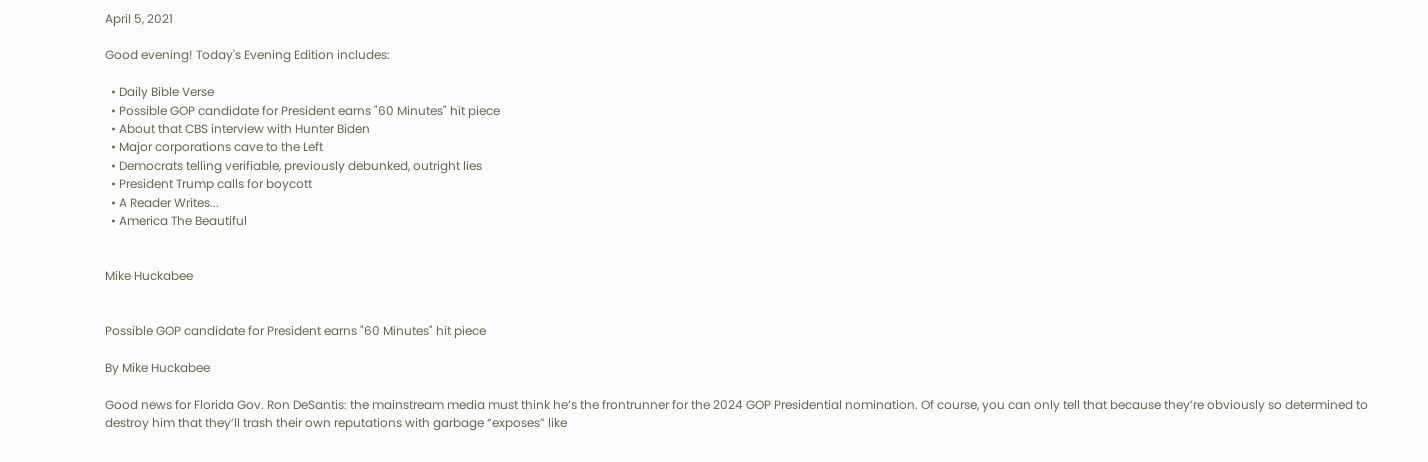April 5, 2021

Good evening! Today's Evening Edition includes:

  • Daily Bible Verse
  • Possible GOP candidate for President earns "60 Minutes" hit piece
  • About that CBS interview with Hunter Biden
  • Major corporations cave to the Left
  • Democrats telling verifiable, previously debunked, outright lies
  • President Trump calls for boycott
  • A Reader Writes...
  • America The Beautiful


Mike Huckabee


Possible GOP candidate for President earns "60 Minutes" hit piece

By Mike Huckabee

Good news for Florida Gov. Ron DeSantis: the mainstream media must think he’s the frontrunner for the 2024 GOP Presidential nomination. Of course, you can only tell that because they’re obviously so determined to destroy him that they’ll trash their own reputations with garbage “exposes” like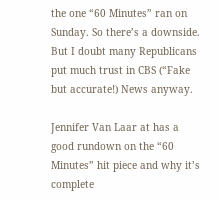the one “60 Minutes” ran on Sunday. So there’s a downside. But I doubt many Republicans put much trust in CBS (“Fake but accurate!) News anyway.

Jennifer Van Laar at has a good rundown on the “60 Minutes” hit piece and why it’s complete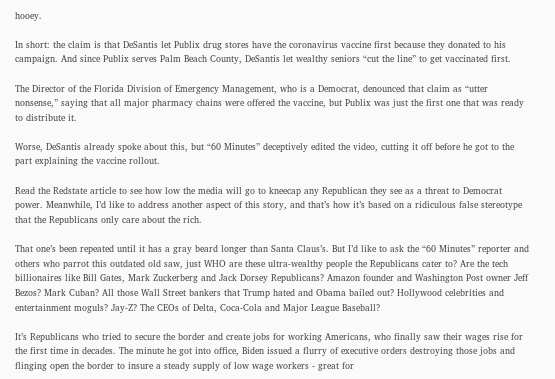hooey.

In short: the claim is that DeSantis let Publix drug stores have the coronavirus vaccine first because they donated to his campaign. And since Publix serves Palm Beach County, DeSantis let wealthy seniors “cut the line” to get vaccinated first.

The Director of the Florida Division of Emergency Management, who is a Democrat, denounced that claim as “utter nonsense,” saying that all major pharmacy chains were offered the vaccine, but Publix was just the first one that was ready to distribute it.

Worse, DeSantis already spoke about this, but “60 Minutes” deceptively edited the video, cutting it off before he got to the part explaining the vaccine rollout.

Read the Redstate article to see how low the media will go to kneecap any Republican they see as a threat to Democrat power. Meanwhile, I’d like to address another aspect of this story, and that’s how it’s based on a ridiculous false stereotype that the Republicans only care about the rich.

That one’s been repeated until it has a gray beard longer than Santa Claus’s. But I’d like to ask the “60 Minutes” reporter and others who parrot this outdated old saw, just WHO are these ultra-wealthy people the Republicans cater to? Are the tech billionaires like Bill Gates, Mark Zuckerberg and Jack Dorsey Republicans? Amazon founder and Washington Post owner Jeff Bezos? Mark Cuban? All those Wall Street bankers that Trump hated and Obama bailed out? Hollywood celebrities and entertainment moguls? Jay-Z? The CEOs of Delta, Coca-Cola and Major League Baseball?

It’s Republicans who tried to secure the border and create jobs for working Americans, who finally saw their wages rise for the first time in decades. The minute he got into office, Biden issued a flurry of executive orders destroying those jobs and flinging open the border to insure a steady supply of low wage workers - great for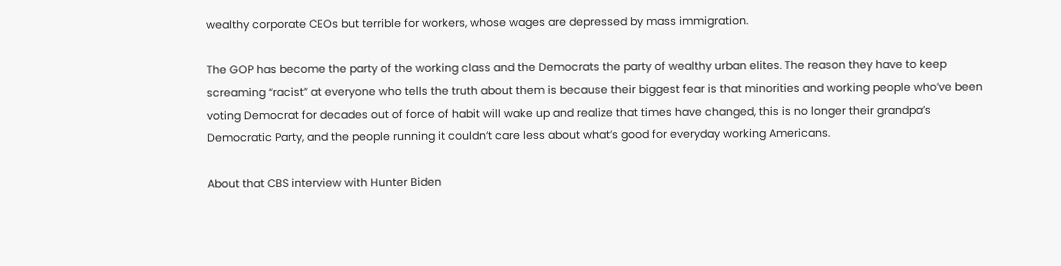wealthy corporate CEOs but terrible for workers, whose wages are depressed by mass immigration.

The GOP has become the party of the working class and the Democrats the party of wealthy urban elites. The reason they have to keep screaming “racist” at everyone who tells the truth about them is because their biggest fear is that minorities and working people who’ve been voting Democrat for decades out of force of habit will wake up and realize that times have changed, this is no longer their grandpa’s Democratic Party, and the people running it couldn’t care less about what’s good for everyday working Americans.

About that CBS interview with Hunter Biden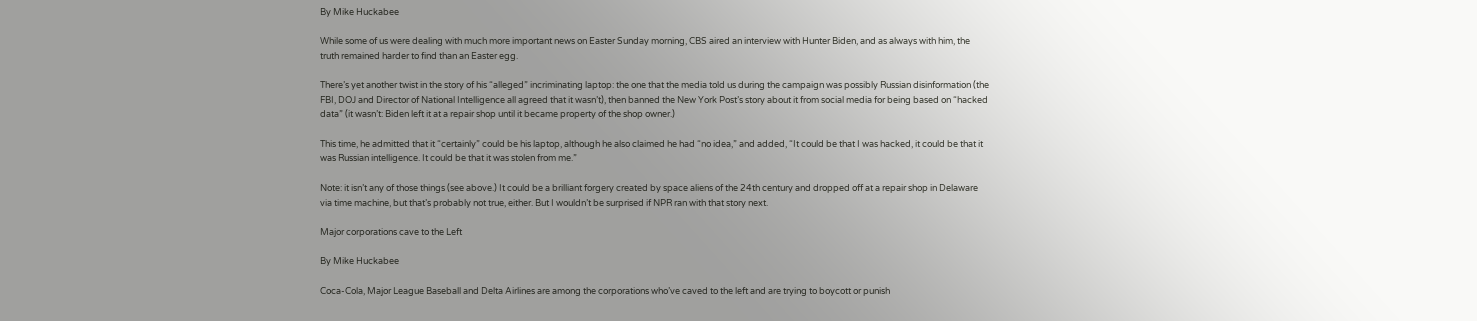By Mike Huckabee

While some of us were dealing with much more important news on Easter Sunday morning, CBS aired an interview with Hunter Biden, and as always with him, the truth remained harder to find than an Easter egg.

There’s yet another twist in the story of his “alleged” incriminating laptop: the one that the media told us during the campaign was possibly Russian disinformation (the FBI, DOJ and Director of National Intelligence all agreed that it wasn’t), then banned the New York Post’s story about it from social media for being based on “hacked data” (it wasn’t: Biden left it at a repair shop until it became property of the shop owner.)

This time, he admitted that it “certainly” could be his laptop, although he also claimed he had “no idea,” and added, “It could be that I was hacked, it could be that it was Russian intelligence. It could be that it was stolen from me.”

Note: it isn’t any of those things (see above.) It could be a brilliant forgery created by space aliens of the 24th century and dropped off at a repair shop in Delaware via time machine, but that’s probably not true, either. But I wouldn’t be surprised if NPR ran with that story next.

Major corporations cave to the Left

By Mike Huckabee

Coca-Cola, Major League Baseball and Delta Airlines are among the corporations who’ve caved to the left and are trying to boycott or punish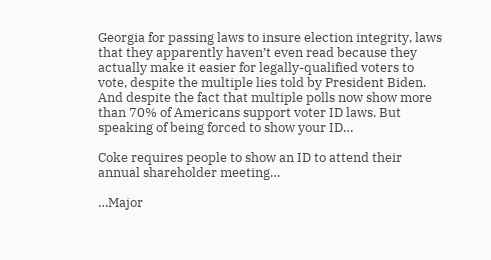Georgia for passing laws to insure election integrity, laws that they apparently haven’t even read because they actually make it easier for legally-qualified voters to vote, despite the multiple lies told by President Biden. And despite the fact that multiple polls now show more than 70% of Americans support voter ID laws. But speaking of being forced to show your ID…

Coke requires people to show an ID to attend their annual shareholder meeting…

…Major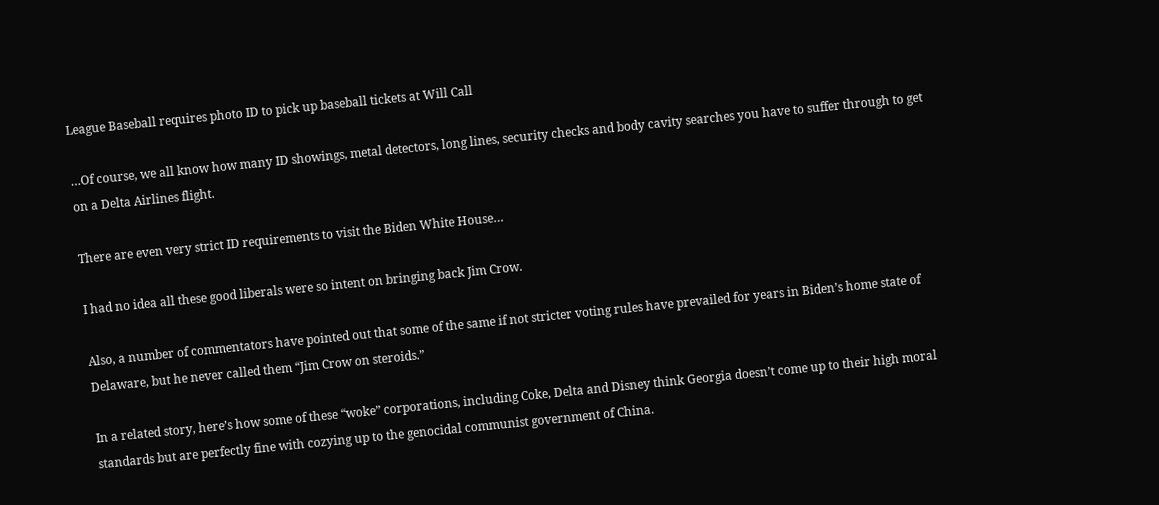League Baseball requires photo ID to pick up baseball tickets at Will Call

…Of course, we all know how many ID showings, metal detectors, long lines, security checks and body cavity searches you have to suffer through to get on a Delta Airlines flight.

There are even very strict ID requirements to visit the Biden White House…

I had no idea all these good liberals were so intent on bringing back Jim Crow.

Also, a number of commentators have pointed out that some of the same if not stricter voting rules have prevailed for years in Biden’s home state of Delaware, but he never called them “Jim Crow on steroids.”

In a related story, here’s how some of these “woke” corporations, including Coke, Delta and Disney think Georgia doesn’t come up to their high moral standards but are perfectly fine with cozying up to the genocidal communist government of China.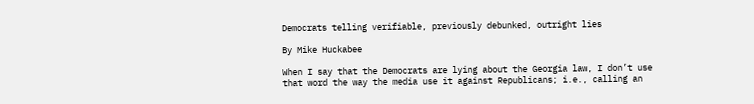Democrats telling verifiable, previously debunked, outright lies

By Mike Huckabee

When I say that the Democrats are lying about the Georgia law, I don’t use that word the way the media use it against Republicans; i.e., calling an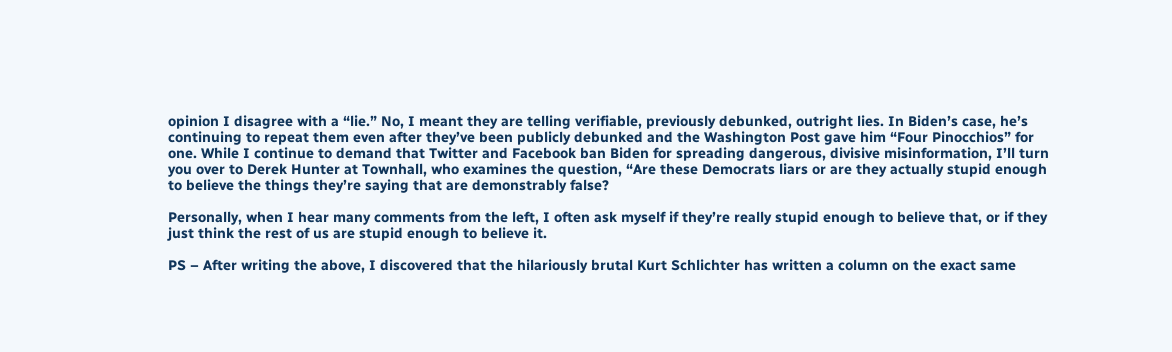opinion I disagree with a “lie.” No, I meant they are telling verifiable, previously debunked, outright lies. In Biden’s case, he’s continuing to repeat them even after they’ve been publicly debunked and the Washington Post gave him “Four Pinocchios” for one. While I continue to demand that Twitter and Facebook ban Biden for spreading dangerous, divisive misinformation, I’ll turn you over to Derek Hunter at Townhall, who examines the question, “Are these Democrats liars or are they actually stupid enough to believe the things they’re saying that are demonstrably false?

Personally, when I hear many comments from the left, I often ask myself if they’re really stupid enough to believe that, or if they just think the rest of us are stupid enough to believe it.

PS – After writing the above, I discovered that the hilariously brutal Kurt Schlichter has written a column on the exact same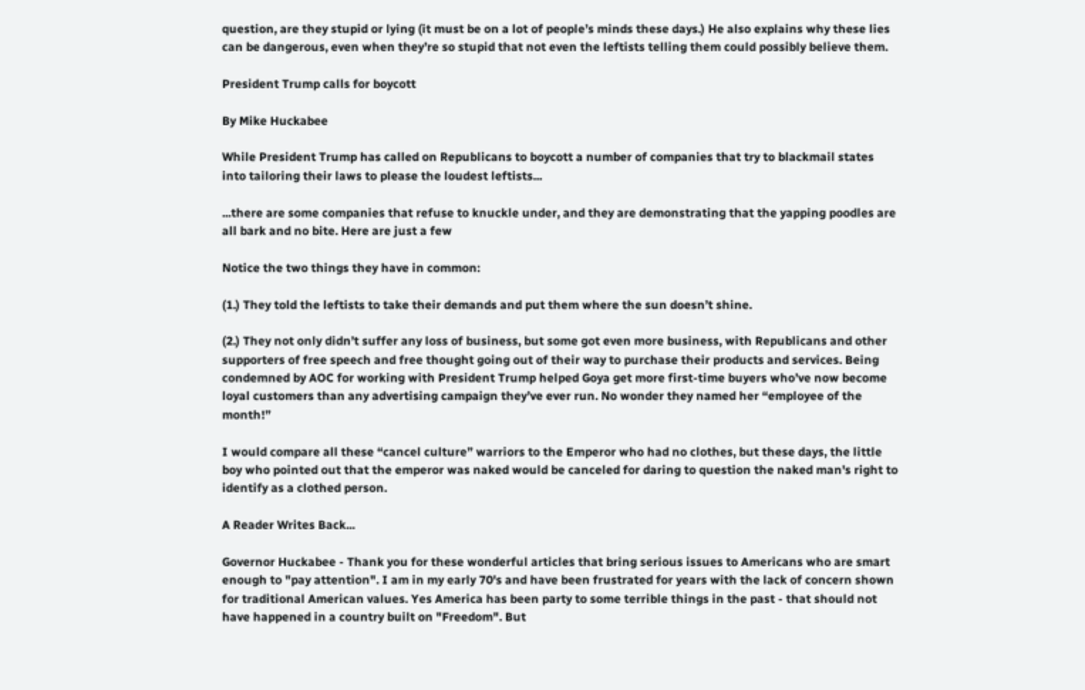question, are they stupid or lying (it must be on a lot of people’s minds these days.) He also explains why these lies can be dangerous, even when they’re so stupid that not even the leftists telling them could possibly believe them.

President Trump calls for boycott

By Mike Huckabee

While President Trump has called on Republicans to boycott a number of companies that try to blackmail states into tailoring their laws to please the loudest leftists...

...there are some companies that refuse to knuckle under, and they are demonstrating that the yapping poodles are all bark and no bite. Here are just a few

Notice the two things they have in common:

(1.) They told the leftists to take their demands and put them where the sun doesn’t shine.

(2.) They not only didn’t suffer any loss of business, but some got even more business, with Republicans and other supporters of free speech and free thought going out of their way to purchase their products and services. Being condemned by AOC for working with President Trump helped Goya get more first-time buyers who’ve now become loyal customers than any advertising campaign they’ve ever run. No wonder they named her “employee of the month!”

I would compare all these “cancel culture” warriors to the Emperor who had no clothes, but these days, the little boy who pointed out that the emperor was naked would be canceled for daring to question the naked man's right to identify as a clothed person.

A Reader Writes Back...

Governor Huckabee - Thank you for these wonderful articles that bring serious issues to Americans who are smart enough to "pay attention". I am in my early 70's and have been frustrated for years with the lack of concern shown for traditional American values. Yes America has been party to some terrible things in the past - that should not have happened in a country built on "Freedom". But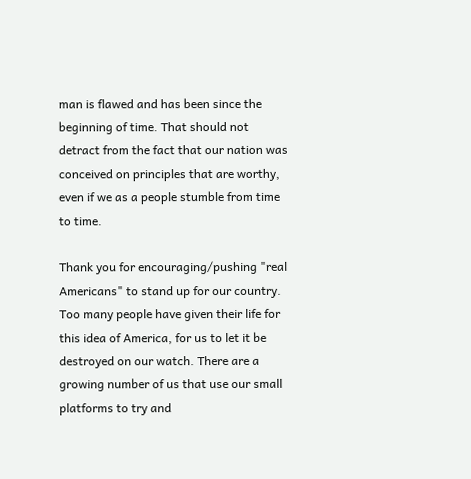man is flawed and has been since the beginning of time. That should not detract from the fact that our nation was conceived on principles that are worthy, even if we as a people stumble from time to time.

Thank you for encouraging/pushing "real Americans" to stand up for our country. Too many people have given their life for this idea of America, for us to let it be destroyed on our watch. There are a growing number of us that use our small platforms to try and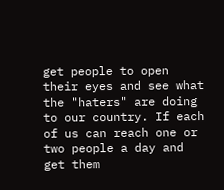get people to open their eyes and see what the "haters" are doing to our country. If each of us can reach one or two people a day and get them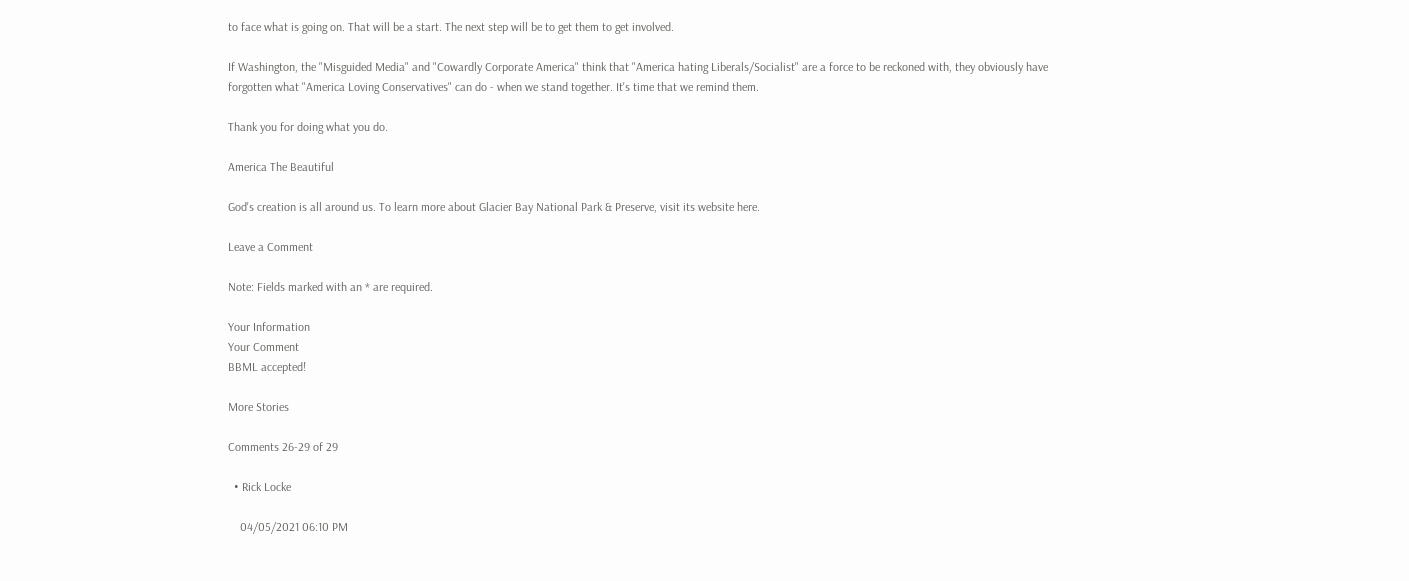to face what is going on. That will be a start. The next step will be to get them to get involved.

If Washington, the "Misguided Media" and "Cowardly Corporate America" think that "America hating Liberals/Socialist" are a force to be reckoned with, they obviously have forgotten what "America Loving Conservatives" can do - when we stand together. It's time that we remind them.

Thank you for doing what you do.

America The Beautiful

God's creation is all around us. To learn more about Glacier Bay National Park & Preserve, visit its website here.

Leave a Comment

Note: Fields marked with an * are required.

Your Information
Your Comment
BBML accepted!

More Stories

Comments 26-29 of 29

  • Rick Locke

    04/05/2021 06:10 PM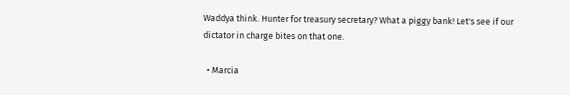Waddya think. Hunter for treasury secretary? What a piggy bank! Let's see if our dictator in charge bites on that one.

  • Marcia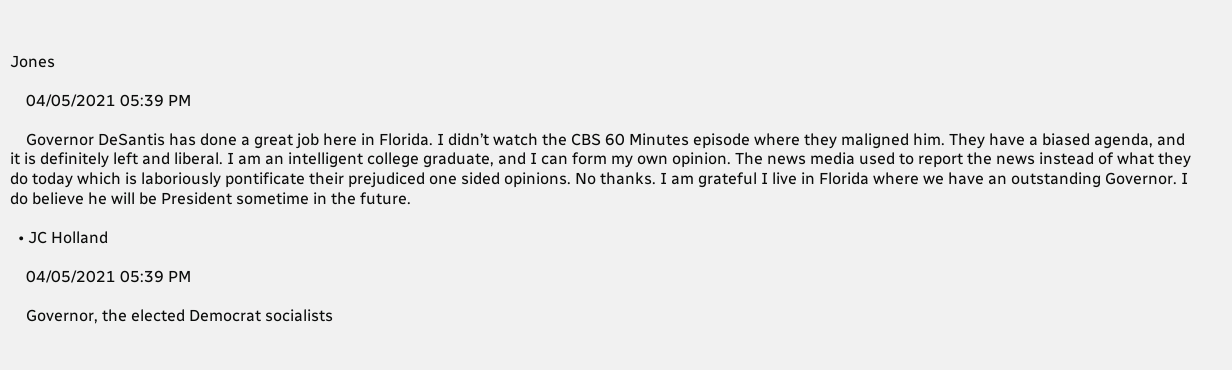Jones

    04/05/2021 05:39 PM

    Governor DeSantis has done a great job here in Florida. I didn’t watch the CBS 60 Minutes episode where they maligned him. They have a biased agenda, and it is definitely left and liberal. I am an intelligent college graduate, and I can form my own opinion. The news media used to report the news instead of what they do today which is laboriously pontificate their prejudiced one sided opinions. No thanks. I am grateful I live in Florida where we have an outstanding Governor. I do believe he will be President sometime in the future.

  • JC Holland

    04/05/2021 05:39 PM

    Governor, the elected Democrat socialists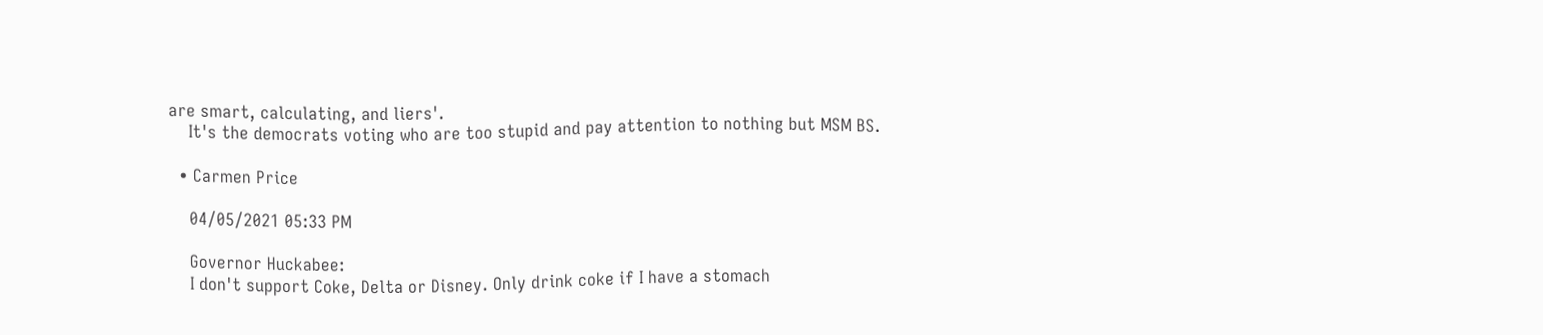are smart, calculating, and liers'.
    It's the democrats voting who are too stupid and pay attention to nothing but MSM BS.

  • Carmen Price

    04/05/2021 05:33 PM

    Governor Huckabee:
    I don't support Coke, Delta or Disney. Only drink coke if I have a stomach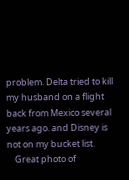problem. Delta tried to kill my husband on a flight back from Mexico several years ago. and Disney is not on my bucket list.
    Great photo of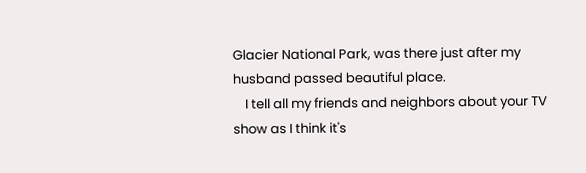Glacier National Park, was there just after my husband passed beautiful place.
    I tell all my friends and neighbors about your TV show as I think it's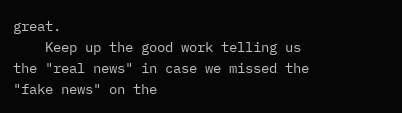great.
    Keep up the good work telling us the "real news" in case we missed the "fake news" on the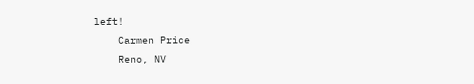left!
    Carmen Price
    Reno, NV